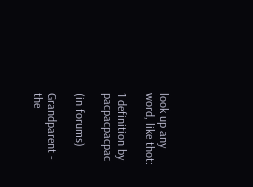look up any word, like thot:

1 definition by pacpacpacpac

(in forums)

Grandparent - the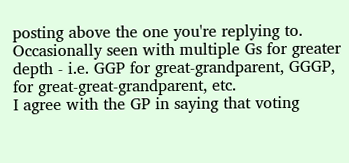posting above the one you're replying to. Occasionally seen with multiple Gs for greater depth - i.e. GGP for great-grandparent, GGGP, for great-great-grandparent, etc.
I agree with the GP in saying that voting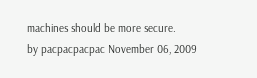machines should be more secure.
by pacpacpacpac November 06, 2009